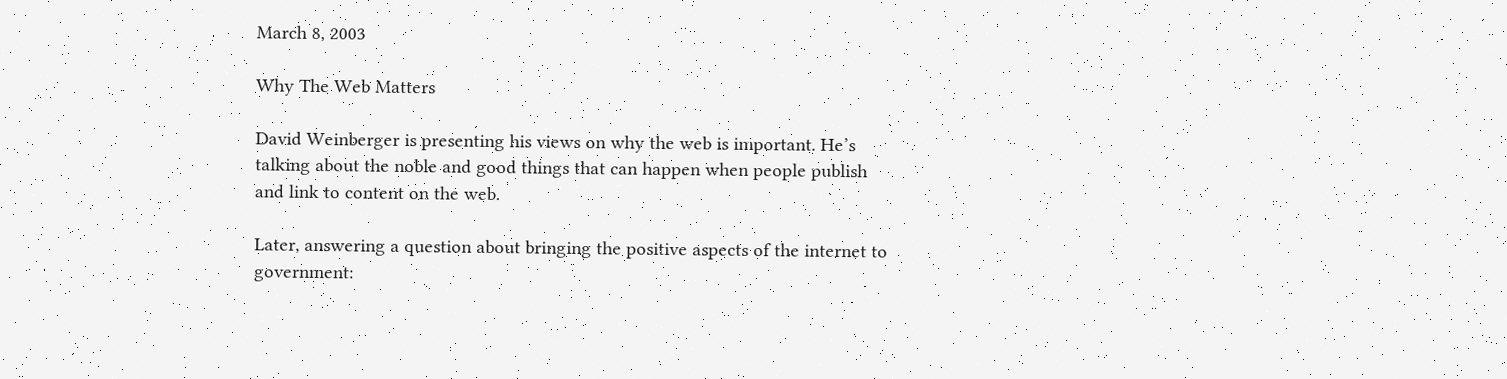March 8, 2003

Why The Web Matters

David Weinberger is presenting his views on why the web is important. He’s talking about the noble and good things that can happen when people publish and link to content on the web.

Later, answering a question about bringing the positive aspects of the internet to government: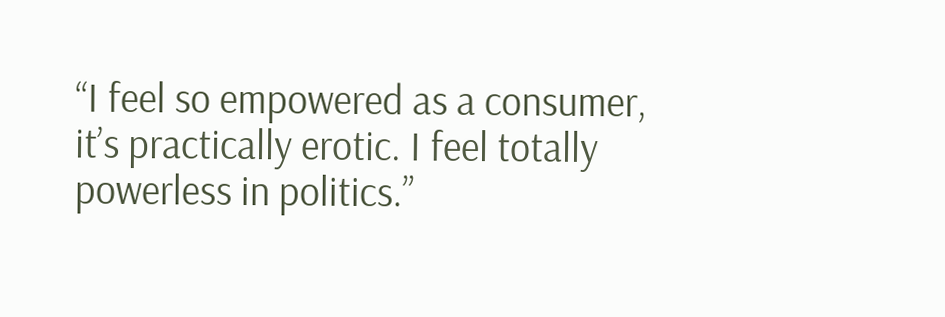“I feel so empowered as a consumer, it’s practically erotic. I feel totally powerless in politics.”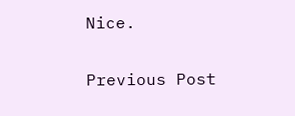Nice.

Previous Post